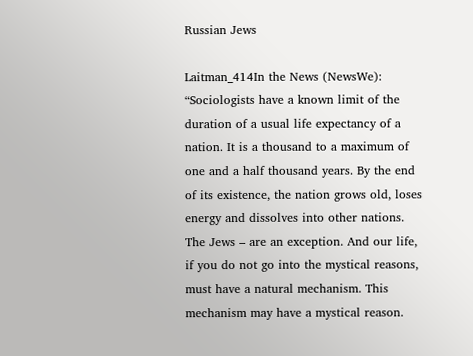Russian Jews

Laitman_414In the News (NewsWe): “Sociologists have a known limit of the duration of a usual life expectancy of a nation. It is a thousand to a maximum of one and a half thousand years. By the end of its existence, the nation grows old, loses energy and dissolves into other nations. The Jews – are an exception. And our life, if you do not go into the mystical reasons, must have a natural mechanism. This mechanism may have a mystical reason.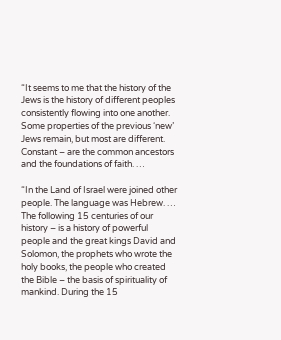“It seems to me that the history of the Jews is the history of different peoples consistently flowing into one another. Some properties of the previous ‘new’ Jews remain, but most are different. Constant – are the common ancestors and the foundations of faith. …

“In the Land of Israel were joined other people. The language was Hebrew. … The following 15 centuries of our history – is a history of powerful people and the great kings David and Solomon, the prophets who wrote the holy books, the people who created the Bible – the basis of spirituality of mankind. During the 15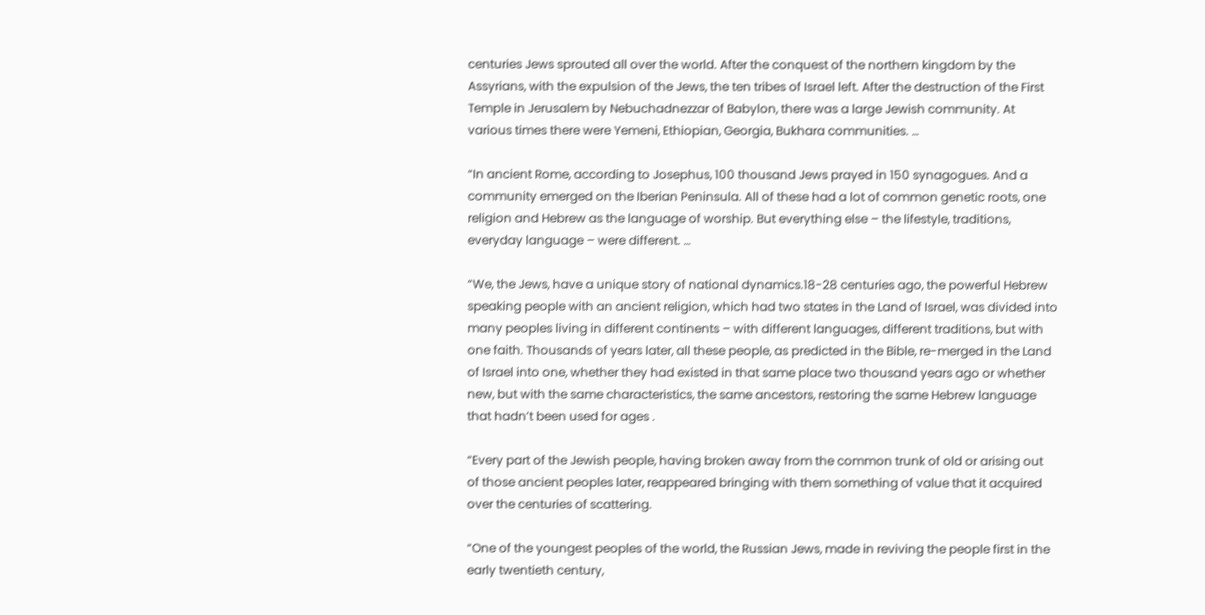centuries Jews sprouted all over the world. After the conquest of the northern kingdom by the Assyrians, with the expulsion of the Jews, the ten tribes of Israel left. After the destruction of the First Temple in Jerusalem by Nebuchadnezzar of Babylon, there was a large Jewish community. At various times there were Yemeni, Ethiopian, Georgia, Bukhara communities. …

“In ancient Rome, according to Josephus, 100 thousand Jews prayed in 150 synagogues. And a community emerged on the Iberian Peninsula. All of these had a lot of common genetic roots, one religion and Hebrew as the language of worship. But everything else – the lifestyle, traditions, everyday language – were different. …

“We, the Jews, have a unique story of national dynamics.18-28 centuries ago, the powerful Hebrew speaking people with an ancient religion, which had two states in the Land of Israel, was divided into many peoples living in different continents – with different languages, different traditions, but with one faith. Thousands of years later, all these people, as predicted in the Bible, re-merged in the Land of Israel into one, whether they had existed in that same place two thousand years ago or whether new, but with the same characteristics, the same ancestors, restoring the same Hebrew language that hadn’t been used for ages .

“Every part of the Jewish people, having broken away from the common trunk of old or arising out of those ancient peoples later, reappeared bringing with them something of value that it acquired over the centuries of scattering.

“One of the youngest peoples of the world, the Russian Jews, made in reviving the people first in the early twentieth century,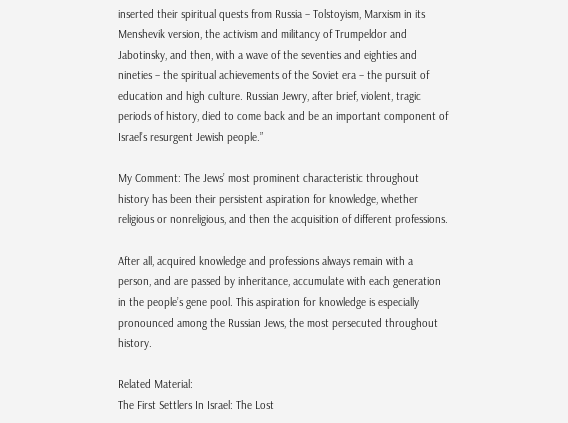inserted their spiritual quests from Russia – Tolstoyism, Marxism in its Menshevik version, the activism and militancy of Trumpeldor and Jabotinsky, and then, with a wave of the seventies and eighties and nineties – the spiritual achievements of the Soviet era – the pursuit of education and high culture. Russian Jewry, after brief, violent, tragic periods of history, died to come back and be an important component of Israel’s resurgent Jewish people.”

My Comment: The Jews’ most prominent characteristic throughout history has been their persistent aspiration for knowledge, whether religious or nonreligious, and then the acquisition of different professions.

After all, acquired knowledge and professions always remain with a person, and are passed by inheritance, accumulate with each generation in the people’s gene pool. This aspiration for knowledge is especially pronounced among the Russian Jews, the most persecuted throughout history.

Related Material:
The First Settlers In Israel: The Lost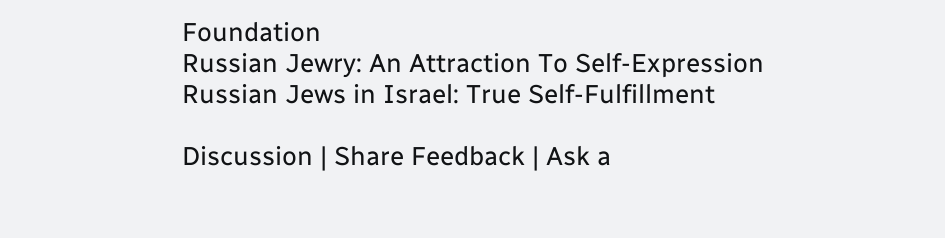Foundation
Russian Jewry: An Attraction To Self-Expression
Russian Jews in Israel: True Self-Fulfillment

Discussion | Share Feedback | Ask a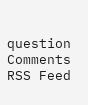question Comments RSS Feed